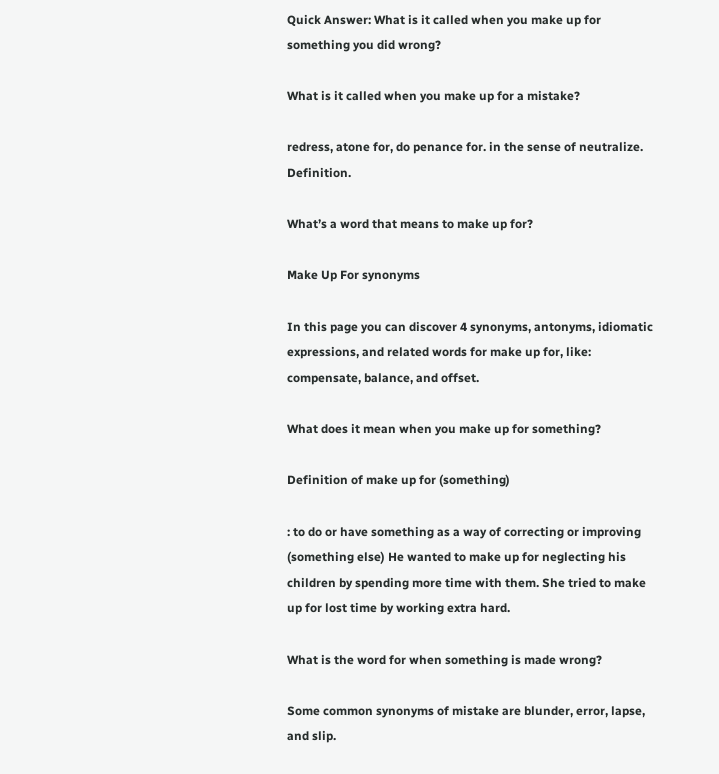Quick Answer: What is it called when you make up for something you did wrong?

What is it called when you make up for a mistake?

redress, atone for, do penance for. in the sense of neutralize. Definition.

What’s a word that means to make up for?

Make Up For synonyms

In this page you can discover 4 synonyms, antonyms, idiomatic expressions, and related words for make up for, like: compensate, balance, and offset.

What does it mean when you make up for something?

Definition of make up for (something)

: to do or have something as a way of correcting or improving (something else) He wanted to make up for neglecting his children by spending more time with them. She tried to make up for lost time by working extra hard.

What is the word for when something is made wrong?

Some common synonyms of mistake are blunder, error, lapse, and slip.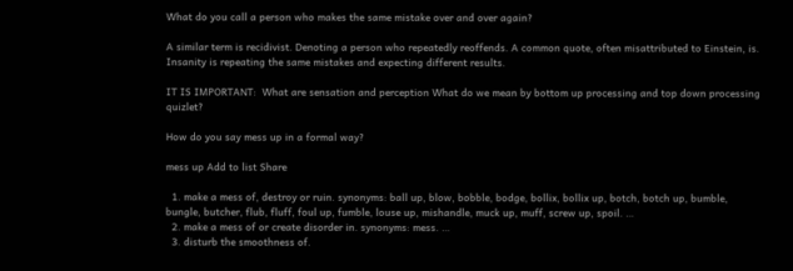What do you call a person who makes the same mistake over and over again?

A similar term is recidivist. Denoting a person who repeatedly reoffends. A common quote, often misattributed to Einstein, is. Insanity is repeating the same mistakes and expecting different results.

IT IS IMPORTANT:  What are sensation and perception What do we mean by bottom up processing and top down processing quizlet?

How do you say mess up in a formal way?

mess up Add to list Share

  1. make a mess of, destroy or ruin. synonyms: ball up, blow, bobble, bodge, bollix, bollix up, botch, botch up, bumble, bungle, butcher, flub, fluff, foul up, fumble, louse up, mishandle, muck up, muff, screw up, spoil. …
  2. make a mess of or create disorder in. synonyms: mess. …
  3. disturb the smoothness of.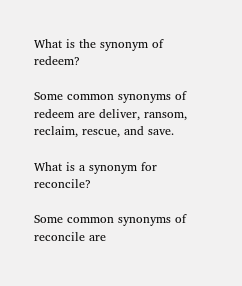What is the synonym of redeem?

Some common synonyms of redeem are deliver, ransom, reclaim, rescue, and save.

What is a synonym for reconcile?

Some common synonyms of reconcile are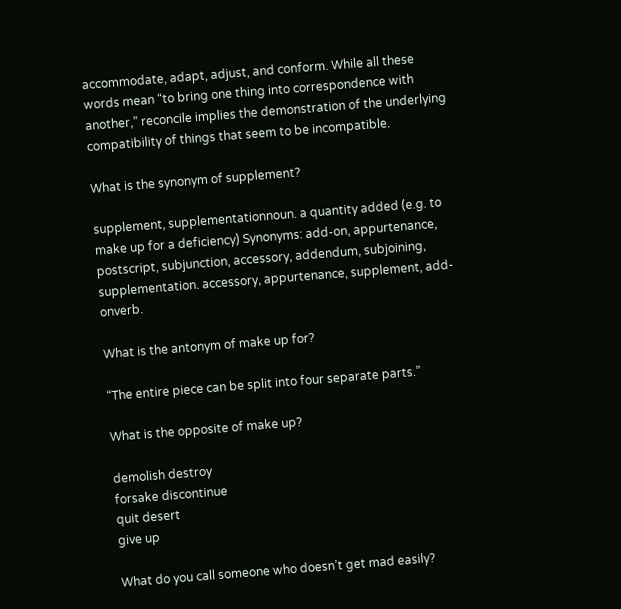accommodate, adapt, adjust, and conform. While all these words mean “to bring one thing into correspondence with another,” reconcile implies the demonstration of the underlying compatibility of things that seem to be incompatible.

What is the synonym of supplement?

supplement, supplementationnoun. a quantity added (e.g. to make up for a deficiency) Synonyms: add-on, appurtenance, postscript, subjunction, accessory, addendum, subjoining, supplementation. accessory, appurtenance, supplement, add-onverb.

What is the antonym of make up for?

“The entire piece can be split into four separate parts.”

What is the opposite of make up?

demolish destroy
forsake discontinue
quit desert
give up

What do you call someone who doesn’t get mad easily?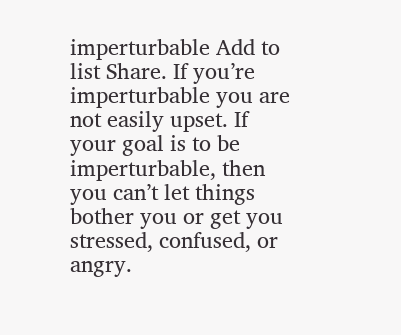imperturbable Add to list Share. If you’re imperturbable you are not easily upset. If your goal is to be imperturbable, then you can’t let things bother you or get you stressed, confused, or angry.